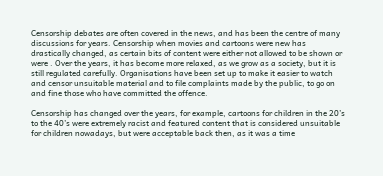Censorship debates are often covered in the news, and has been the centre of many discussions for years. Censorship when movies and cartoons were new has drastically changed, as certain bits of content were either not allowed to be shown or were . Over the years, it has become more relaxed, as we grow as a society, but it is still regulated carefully. Organisations have been set up to make it easier to watch and censor unsuitable material and to file complaints made by the public, to go on and fine those who have committed the offence.

Censorship has changed over the years, for example, cartoons for children in the 20’s to the 40’s were extremely racist and featured content that is considered unsuitable for children nowadays, but were acceptable back then, as it was a time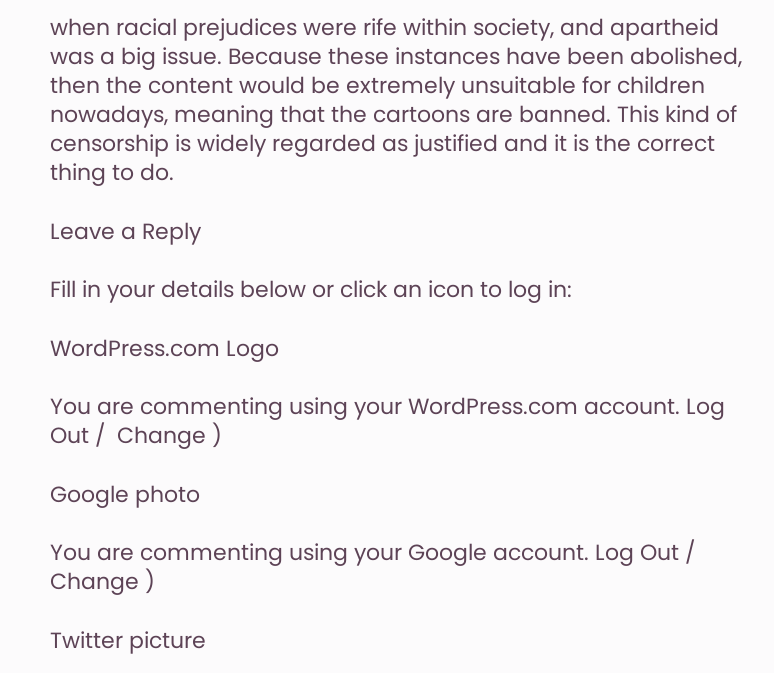when racial prejudices were rife within society, and apartheid was a big issue. Because these instances have been abolished, then the content would be extremely unsuitable for children nowadays, meaning that the cartoons are banned. This kind of censorship is widely regarded as justified and it is the correct thing to do.

Leave a Reply

Fill in your details below or click an icon to log in:

WordPress.com Logo

You are commenting using your WordPress.com account. Log Out /  Change )

Google photo

You are commenting using your Google account. Log Out /  Change )

Twitter picture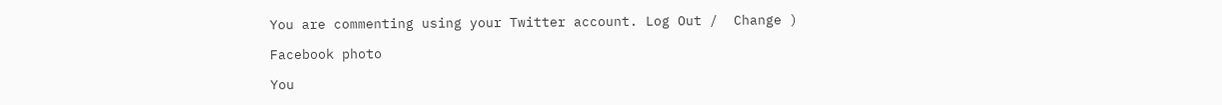You are commenting using your Twitter account. Log Out /  Change )

Facebook photo

You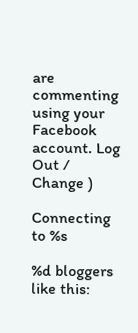are commenting using your Facebook account. Log Out /  Change )

Connecting to %s

%d bloggers like this: